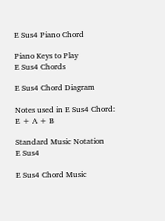E Sus4 Piano Chord

Piano Keys to Play
E Sus4 Chords

E Sus4 Chord Diagram

Notes used in E Sus4 Chord:
E + A + B

Standard Music Notation
E Sus4

E Sus4 Chord Music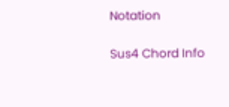Notation

Sus4 Chord Info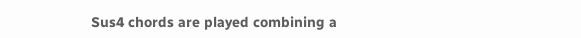Sus4 chords are played combining a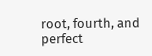root, fourth, and perfect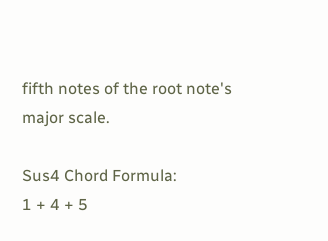fifth notes of the root note's major scale.

Sus4 Chord Formula:
1 + 4 + 5